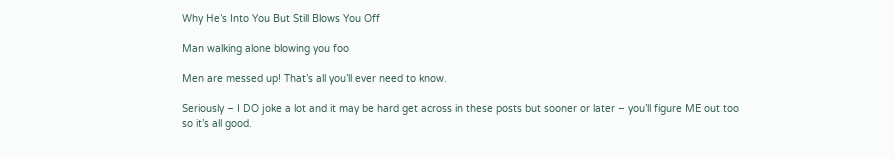Why He’s Into You But Still Blows You Off

Man walking alone blowing you foo

Men are messed up! That’s all you’ll ever need to know.

Seriously – I DO joke a lot and it may be hard get across in these posts but sooner or later – you’ll figure ME out too so it’s all good.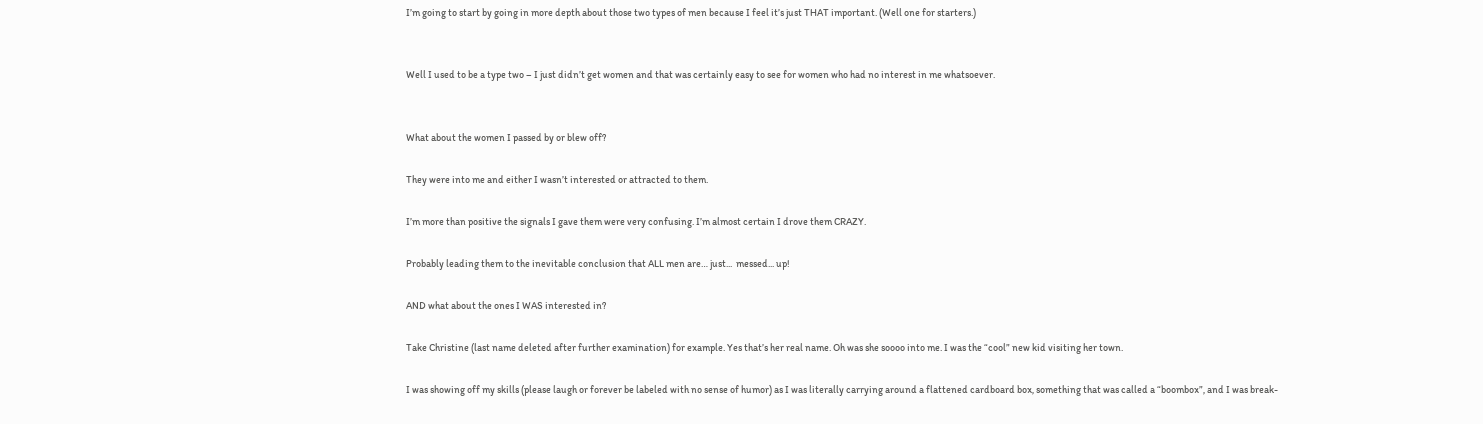I’m going to start by going in more depth about those two types of men because I feel it’s just THAT important. (Well one for starters.)


Well I used to be a type two – I just didn’t get women and that was certainly easy to see for women who had no interest in me whatsoever.


What about the women I passed by or blew off?

They were into me and either I wasn’t interested or attracted to them.

I’m more than positive the signals I gave them were very confusing. I’m almost certain I drove them CRAZY.

Probably leading them to the inevitable conclusion that ALL men are… just...  messed... up!

AND what about the ones I WAS interested in?

Take Christine (last name deleted after further examination) for example. Yes that’s her real name. Oh was she soooo into me. I was the “cool” new kid visiting her town.

I was showing off my skills (please laugh or forever be labeled with no sense of humor) as I was literally carrying around a flattened cardboard box, something that was called a “boombox”, and I was break-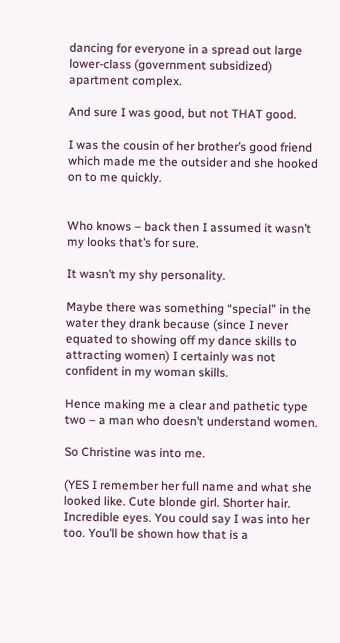dancing for everyone in a spread out large lower-class (government subsidized) apartment complex.

And sure I was good, but not THAT good.

I was the cousin of her brother’s good friend which made me the outsider and she hooked on to me quickly.


Who knows – back then I assumed it wasn’t my looks that’s for sure.

It wasn’t my shy personality.

Maybe there was something “special” in the water they drank because (since I never equated to showing off my dance skills to attracting women) I certainly was not confident in my woman skills.

Hence making me a clear and pathetic type two – a man who doesn’t understand women.

So Christine was into me.

(YES I remember her full name and what she looked like. Cute blonde girl. Shorter hair. Incredible eyes. You could say I was into her too. You’ll be shown how that is a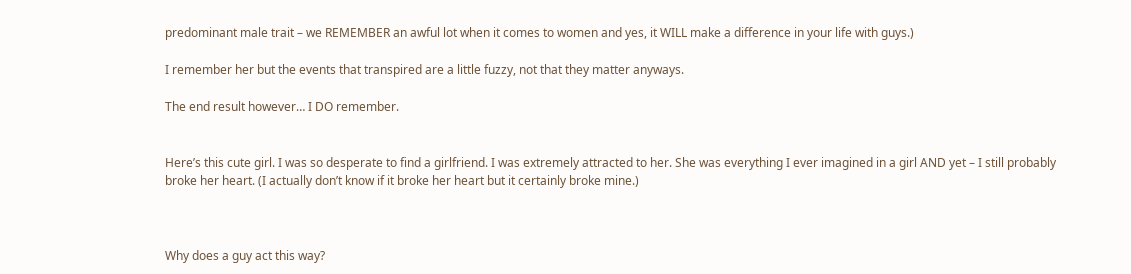predominant male trait – we REMEMBER an awful lot when it comes to women and yes, it WILL make a difference in your life with guys.)

I remember her but the events that transpired are a little fuzzy, not that they matter anyways.

The end result however… I DO remember.


Here’s this cute girl. I was so desperate to find a girlfriend. I was extremely attracted to her. She was everything I ever imagined in a girl AND yet – I still probably broke her heart. (I actually don’t know if it broke her heart but it certainly broke mine.)



Why does a guy act this way?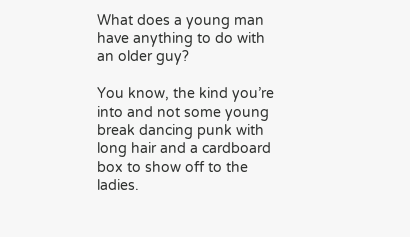What does a young man have anything to do with an older guy?

You know, the kind you’re into and not some young break dancing punk with long hair and a cardboard box to show off to the ladies.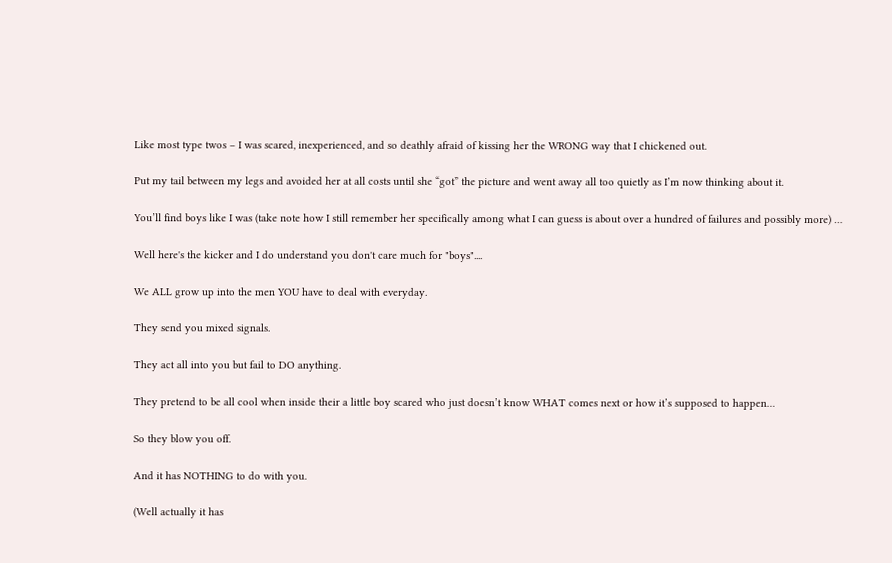Like most type twos – I was scared, inexperienced, and so deathly afraid of kissing her the WRONG way that I chickened out.

Put my tail between my legs and avoided her at all costs until she “got” the picture and went away all too quietly as I’m now thinking about it.

You’ll find boys like I was (take note how I still remember her specifically among what I can guess is about over a hundred of failures and possibly more) …

Well here's the kicker and I do understand you don't care much for "boys"....

We ALL grow up into the men YOU have to deal with everyday.

They send you mixed signals.

They act all into you but fail to DO anything.

They pretend to be all cool when inside their a little boy scared who just doesn’t know WHAT comes next or how it’s supposed to happen…

So they blow you off.

And it has NOTHING to do with you.

(Well actually it has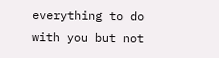everything to do with you but not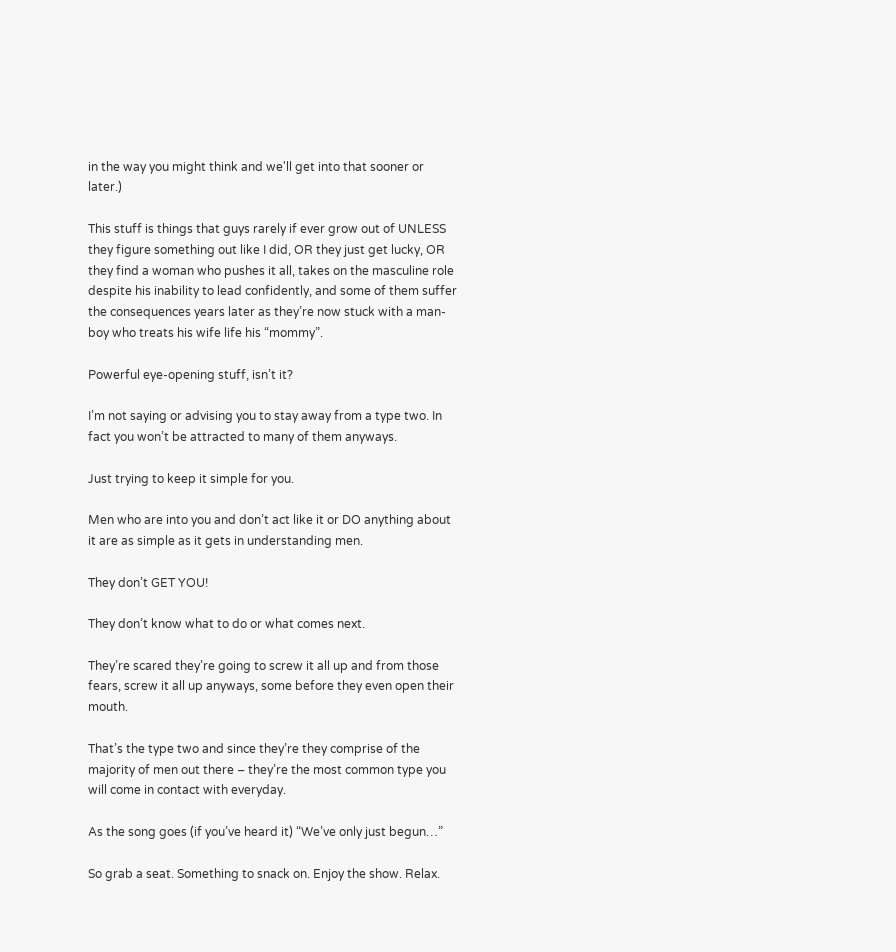in the way you might think and we'll get into that sooner or later.)

This stuff is things that guys rarely if ever grow out of UNLESS they figure something out like I did, OR they just get lucky, OR they find a woman who pushes it all, takes on the masculine role despite his inability to lead confidently, and some of them suffer the consequences years later as they’re now stuck with a man-boy who treats his wife life his “mommy”.

Powerful eye-opening stuff, isn’t it?

I’m not saying or advising you to stay away from a type two. In fact you won’t be attracted to many of them anyways.

Just trying to keep it simple for you.

Men who are into you and don’t act like it or DO anything about it are as simple as it gets in understanding men.

They don’t GET YOU!

They don’t know what to do or what comes next.

They’re scared they’re going to screw it all up and from those fears, screw it all up anyways, some before they even open their mouth.

That’s the type two and since they’re they comprise of the majority of men out there – they’re the most common type you will come in contact with everyday.

As the song goes (if you’ve heard it) “We’ve only just begun…”

So grab a seat. Something to snack on. Enjoy the show. Relax.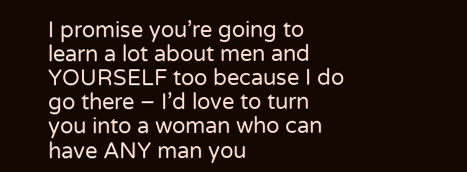I promise you’re going to learn a lot about men and YOURSELF too because I do go there – I’d love to turn you into a woman who can have ANY man you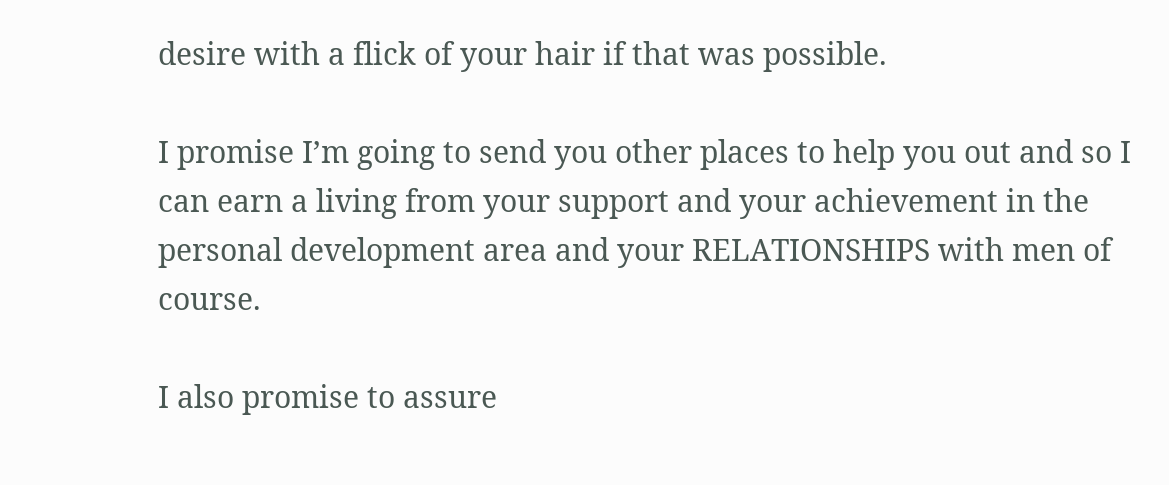desire with a flick of your hair if that was possible.

I promise I’m going to send you other places to help you out and so I can earn a living from your support and your achievement in the personal development area and your RELATIONSHIPS with men of course.

I also promise to assure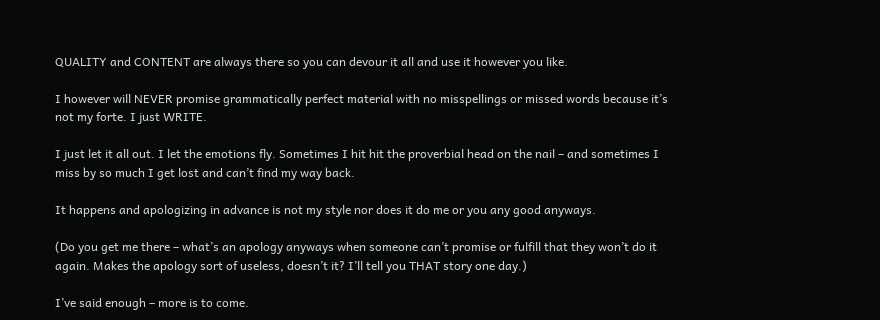QUALITY and CONTENT are always there so you can devour it all and use it however you like.

I however will NEVER promise grammatically perfect material with no misspellings or missed words because it’s not my forte. I just WRITE.

I just let it all out. I let the emotions fly. Sometimes I hit hit the proverbial head on the nail – and sometimes I miss by so much I get lost and can’t find my way back.

It happens and apologizing in advance is not my style nor does it do me or you any good anyways.

(Do you get me there – what’s an apology anyways when someone can’t promise or fulfill that they won’t do it again. Makes the apology sort of useless, doesn’t it? I’ll tell you THAT story one day.)

I’ve said enough – more is to come.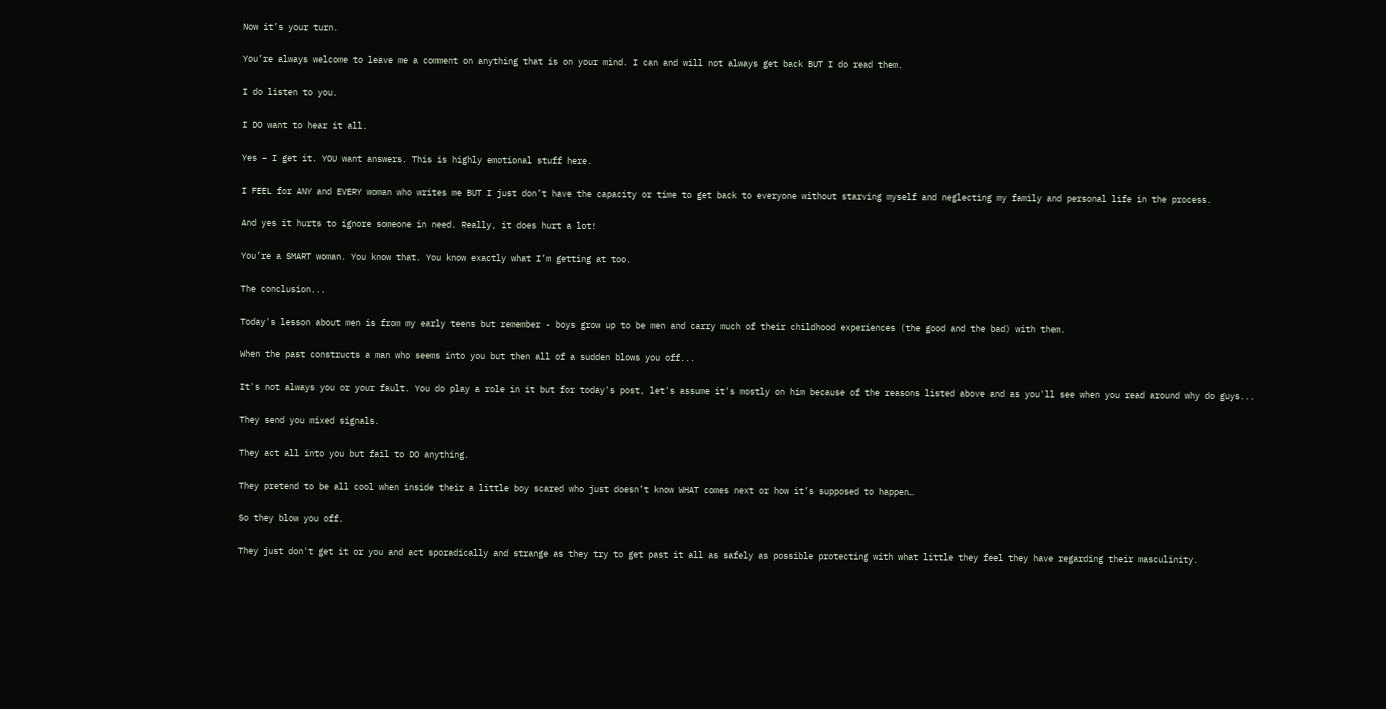Now it’s your turn.

You’re always welcome to leave me a comment on anything that is on your mind. I can and will not always get back BUT I do read them.

I do listen to you.

I DO want to hear it all.

Yes – I get it. YOU want answers. This is highly emotional stuff here.

I FEEL for ANY and EVERY woman who writes me BUT I just don’t have the capacity or time to get back to everyone without starving myself and neglecting my family and personal life in the process.

And yes it hurts to ignore someone in need. Really, it does hurt a lot!

You’re a SMART woman. You know that. You know exactly what I’m getting at too.

The conclusion...

Today's lesson about men is from my early teens but remember - boys grow up to be men and carry much of their childhood experiences (the good and the bad) with them.

When the past constructs a man who seems into you but then all of a sudden blows you off...

It's not always you or your fault. You do play a role in it but for today's post, let's assume it's mostly on him because of the reasons listed above and as you'll see when you read around why do guys...

They send you mixed signals.

They act all into you but fail to DO anything.

They pretend to be all cool when inside their a little boy scared who just doesn’t know WHAT comes next or how it’s supposed to happen…

So they blow you off.

They just don't get it or you and act sporadically and strange as they try to get past it all as safely as possible protecting with what little they feel they have regarding their masculinity.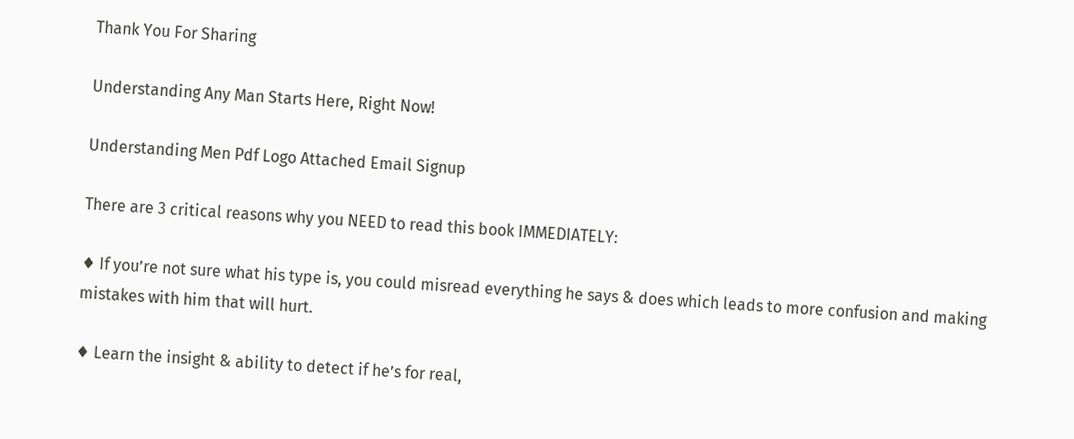Thank You For Sharing

Understanding Any Man Starts Here, Right Now!

Understanding Men Pdf Logo Attached Email Signup

There are 3 critical reasons why you NEED to read this book IMMEDIATELY:

♦ If you’re not sure what his type is, you could misread everything he says & does which leads to more confusion and making mistakes with him that will hurt.

♦ Learn the insight & ability to detect if he’s for real,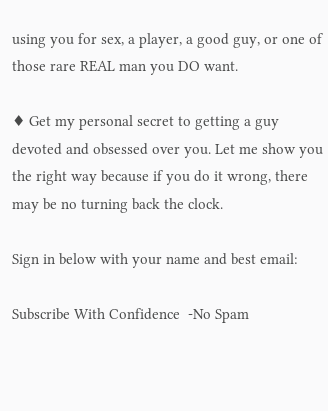using you for sex, a player, a good guy, or one of those rare REAL man you DO want.

♦ Get my personal secret to getting a guy devoted and obsessed over you. Let me show you the right way because if you do it wrong, there may be no turning back the clock.

Sign in below with your name and best email:

Subscribe With Confidence  -No Spam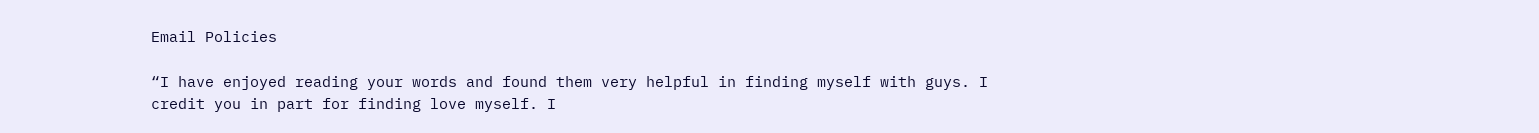Email Policies

“I have enjoyed reading your words and found them very helpful in finding myself with guys. I credit you in part for finding love myself. I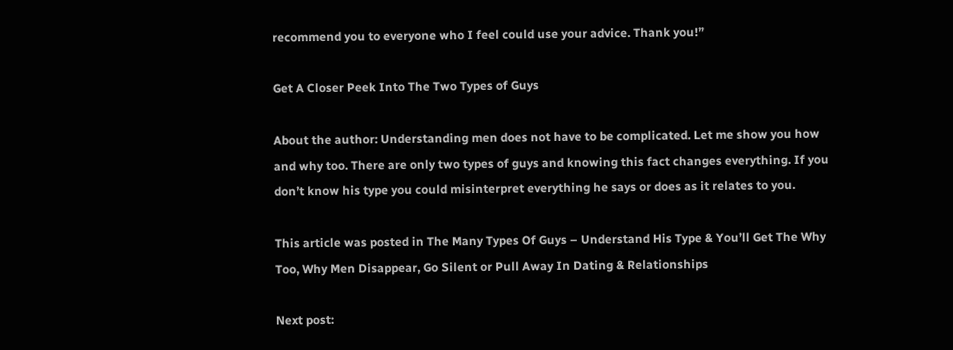recommend you to everyone who I feel could use your advice. Thank you!”

Get A Closer Peek Into The Two Types of Guys

About the author: Understanding men does not have to be complicated. Let me show you how and why too. There are only two types of guys and knowing this fact changes everything. If you don’t know his type you could misinterpret everything he says or does as it relates to you.

This article was posted in The Many Types Of Guys – Understand His Type & You’ll Get The Why Too, Why Men Disappear, Go Silent or Pull Away In Dating & Relationships

Next post: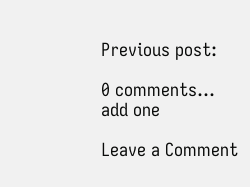Previous post:

0 comments… add one

Leave a Comment